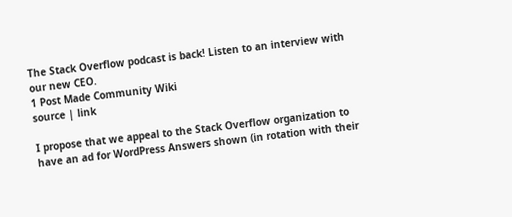The Stack Overflow podcast is back! Listen to an interview with our new CEO.
1 Post Made Community Wiki
source | link

I propose that we appeal to the Stack Overflow organization to have an ad for WordPress Answers shown (in rotation with their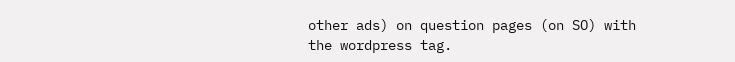other ads) on question pages (on SO) with the wordpress tag.